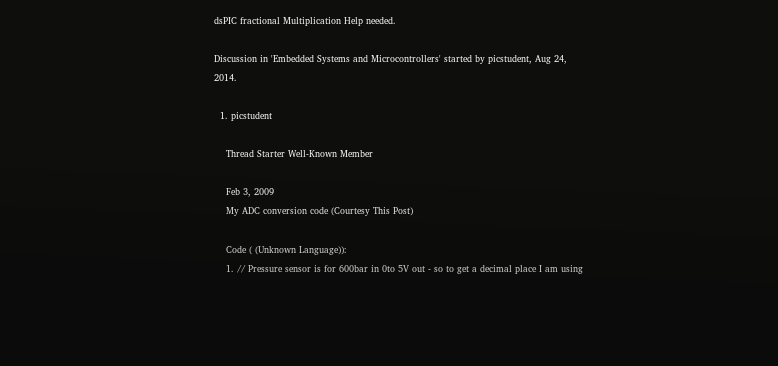dsPIC fractional Multiplication Help needed.

Discussion in 'Embedded Systems and Microcontrollers' started by picstudent, Aug 24, 2014.

  1. picstudent

    Thread Starter Well-Known Member

    Feb 3, 2009
    My ADC conversion code (Courtesy This Post)

    Code ( (Unknown Language)):
    1. // Pressure sensor is for 600bar in 0to 5V out - so to get a decimal place I am using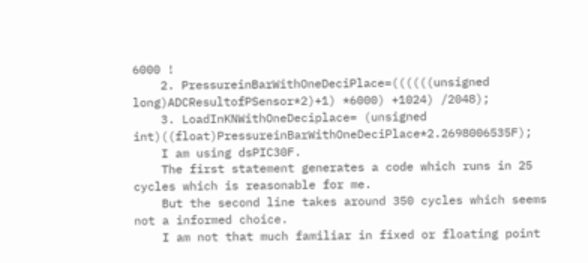6000 !
    2. PressureinBarWithOneDeciPlace=((((((unsigned long)ADCResultofPSensor*2)+1) *6000) +1024) /2048);
    3. LoadInKNWithOneDeciplace= (unsigned int)((float)PressureinBarWithOneDeciPlace*2.2698006535F);
    I am using dsPIC30F.
    The first statement generates a code which runs in 25 cycles which is reasonable for me.
    But the second line takes around 350 cycles which seems not a informed choice.
    I am not that much familiar in fixed or floating point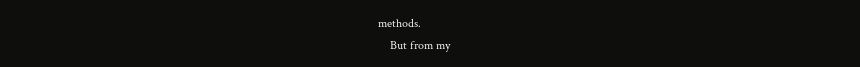methods.
    But from my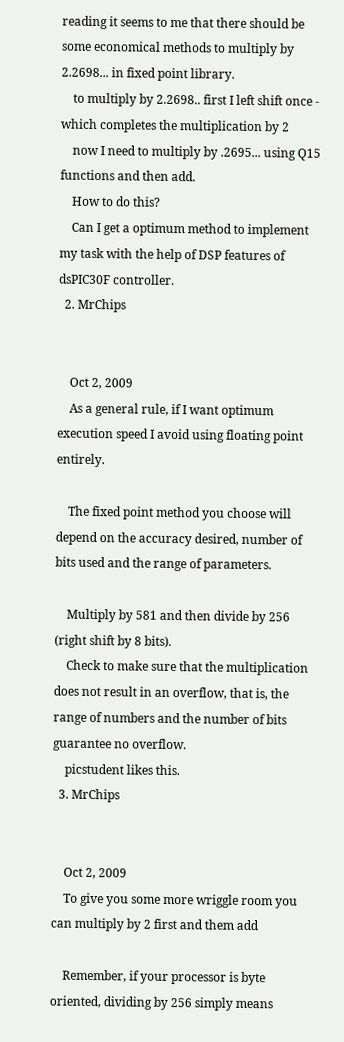reading it seems to me that there should be some economical methods to multiply by 2.2698... in fixed point library.
    to multiply by 2.2698.. first I left shift once - which completes the multiplication by 2
    now I need to multiply by .2695... using Q15 functions and then add.
    How to do this?
    Can I get a optimum method to implement my task with the help of DSP features of dsPIC30F controller.
  2. MrChips


    Oct 2, 2009
    As a general rule, if I want optimum execution speed I avoid using floating point entirely.

    The fixed point method you choose will depend on the accuracy desired, number of bits used and the range of parameters.

    Multiply by 581 and then divide by 256 (right shift by 8 bits).
    Check to make sure that the multiplication does not result in an overflow, that is, the range of numbers and the number of bits guarantee no overflow.
    picstudent likes this.
  3. MrChips


    Oct 2, 2009
    To give you some more wriggle room you can multiply by 2 first and them add

    Remember, if your processor is byte oriented, dividing by 256 simply means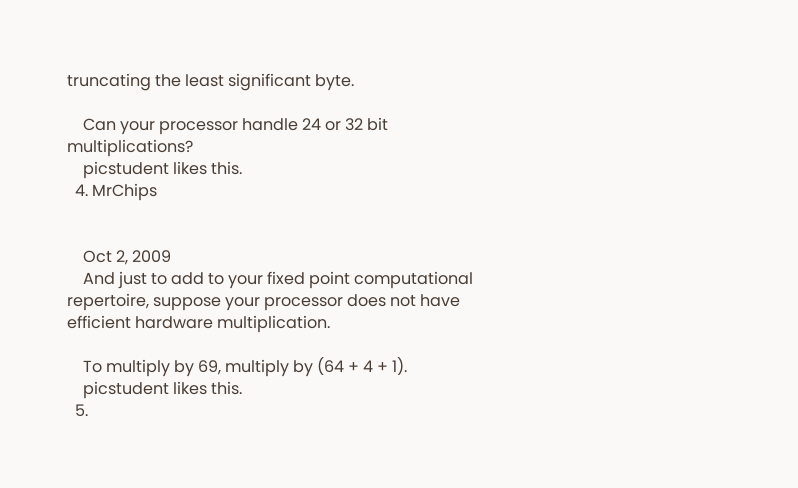truncating the least significant byte.

    Can your processor handle 24 or 32 bit multiplications?
    picstudent likes this.
  4. MrChips


    Oct 2, 2009
    And just to add to your fixed point computational repertoire, suppose your processor does not have efficient hardware multiplication.

    To multiply by 69, multiply by (64 + 4 + 1).
    picstudent likes this.
  5.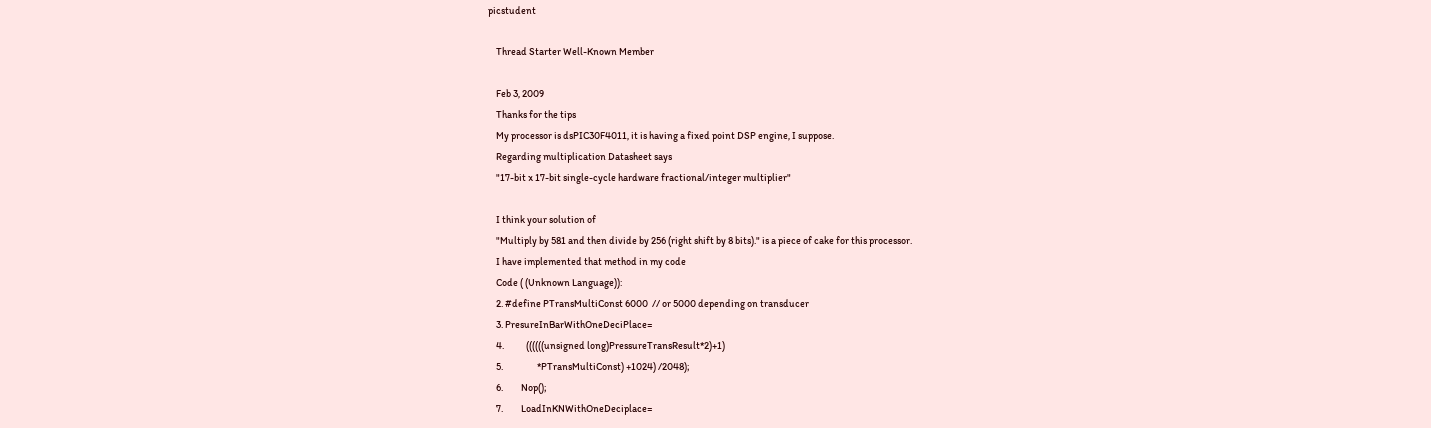picstudent

    Thread Starter Well-Known Member

    Feb 3, 2009
    Thanks for the tips
    My processor is dsPIC30F4011, it is having a fixed point DSP engine, I suppose.
    Regarding multiplication Datasheet says
    "17-bit x 17-bit single-cycle hardware fractional/integer multiplier"

    I think your solution of
    "Multiply by 581 and then divide by 256 (right shift by 8 bits)." is a piece of cake for this processor.
    I have implemented that method in my code
    Code ( (Unknown Language)):
    2. #define PTransMultiConst 6000  // or 5000 depending on transducer
    3. PresureInBarWithOneDeciPlace=
    4.           ((((((unsigned long)PressureTransResult*2)+1)
    5.                 *PTransMultiConst) +1024) /2048);
    6.         Nop();
    7.         LoadInKNWithOneDeciplace=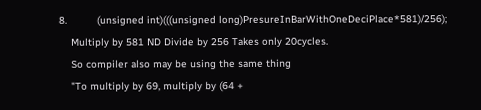8.          (unsigned int)(((unsigned long)PresureInBarWithOneDeciPlace*581)/256);
    Multiply by 581 ND Divide by 256 Takes only 20cycles.
    So compiler also may be using the same thing
    "To multiply by 69, multiply by (64 +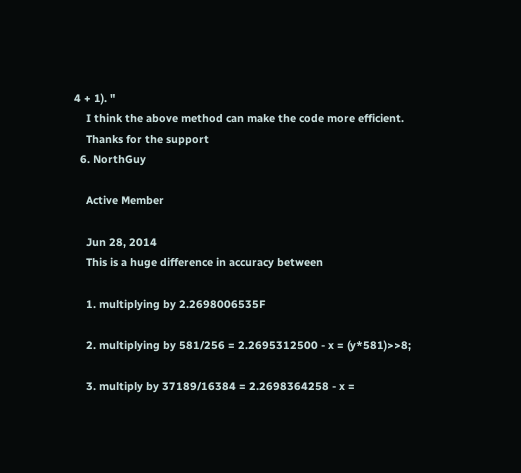4 + 1). "
    I think the above method can make the code more efficient.
    Thanks for the support
  6. NorthGuy

    Active Member

    Jun 28, 2014
    This is a huge difference in accuracy between

    1. multiplying by 2.2698006535F

    2. multiplying by 581/256 = 2.2695312500 - x = (y*581)>>8;

    3. multiply by 37189/16384 = 2.2698364258 - x =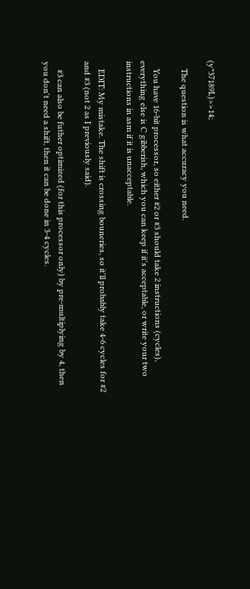(y*37189L)>>14;

    The question is what accuracy you need.

    You have 16-bit processor, so either #2 or #3 should take 2 instructions (cycles), everything else is C gibberish, which you can keep if it's acceptable, or write your two instructions in asm if it is unacceptable.

    EDIT: My mistake. The shift is crossing bouneries, so it'll probably take 4-6 cycles for #2 and #3 (not 2 as I previously said).

    #3 can also be futher optimized (for this processor only) by pre-multiplying by 4, then you don't need a shift, then it can be done in 3-4 cycles.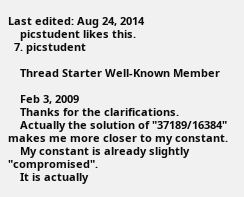Last edited: Aug 24, 2014
    picstudent likes this.
  7. picstudent

    Thread Starter Well-Known Member

    Feb 3, 2009
    Thanks for the clarifications.
    Actually the solution of "37189/16384" makes me more closer to my constant.
    My constant is already slightly "compromised".
    It is actually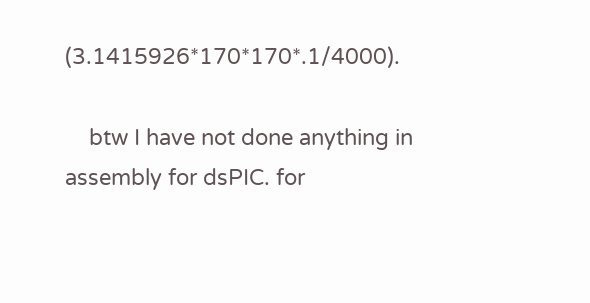(3.1415926*170*170*.1/4000).

    btw I have not done anything in assembly for dsPIC. for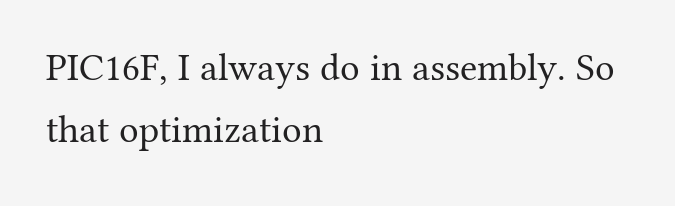PIC16F, I always do in assembly. So that optimization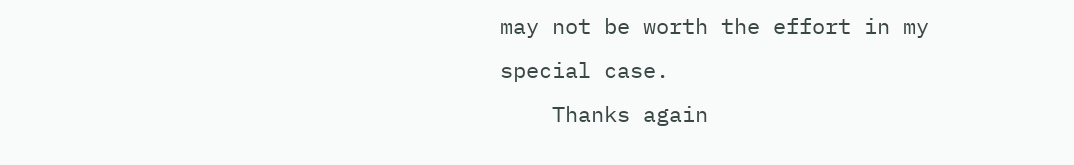may not be worth the effort in my special case.
    Thanks again